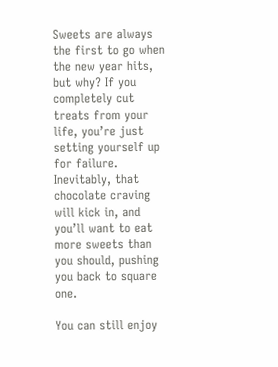Sweets are always the first to go when the new year hits, but why? If you completely cut treats from your life, you’re just setting yourself up for failure. Inevitably, that chocolate craving will kick in, and you’ll want to eat more sweets than you should, pushing you back to square one.

You can still enjoy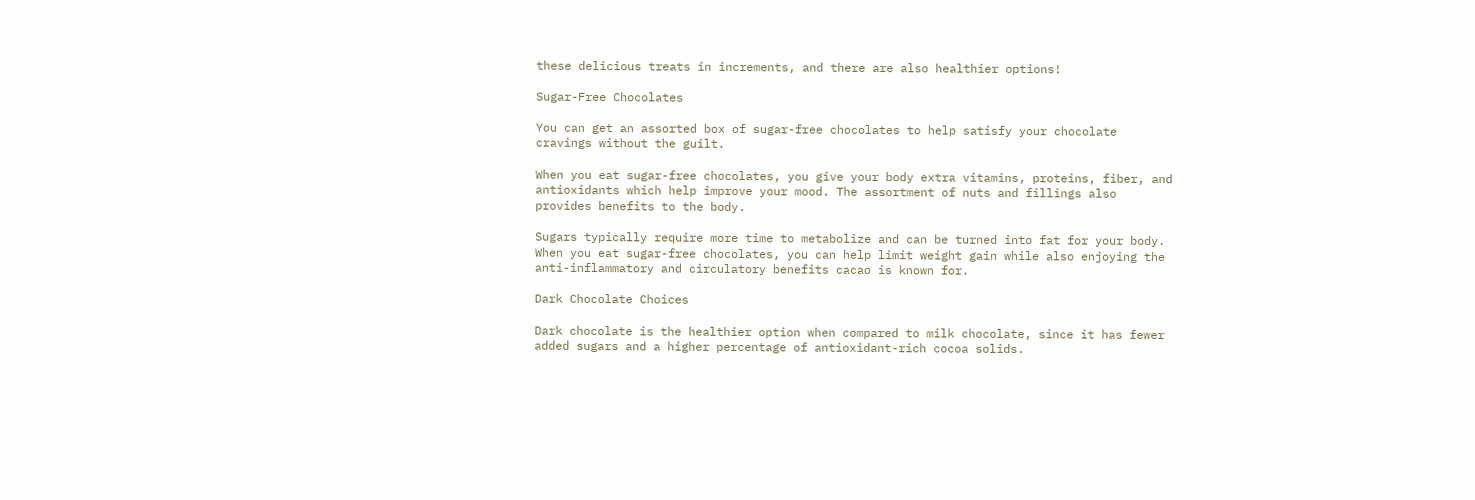these delicious treats in increments, and there are also healthier options!

Sugar-Free Chocolates

You can get an assorted box of sugar-free chocolates to help satisfy your chocolate cravings without the guilt.

When you eat sugar-free chocolates, you give your body extra vitamins, proteins, fiber, and antioxidants which help improve your mood. The assortment of nuts and fillings also provides benefits to the body.

Sugars typically require more time to metabolize and can be turned into fat for your body. When you eat sugar-free chocolates, you can help limit weight gain while also enjoying the anti-inflammatory and circulatory benefits cacao is known for.

Dark Chocolate Choices

Dark chocolate is the healthier option when compared to milk chocolate, since it has fewer added sugars and a higher percentage of antioxidant-rich cocoa solids.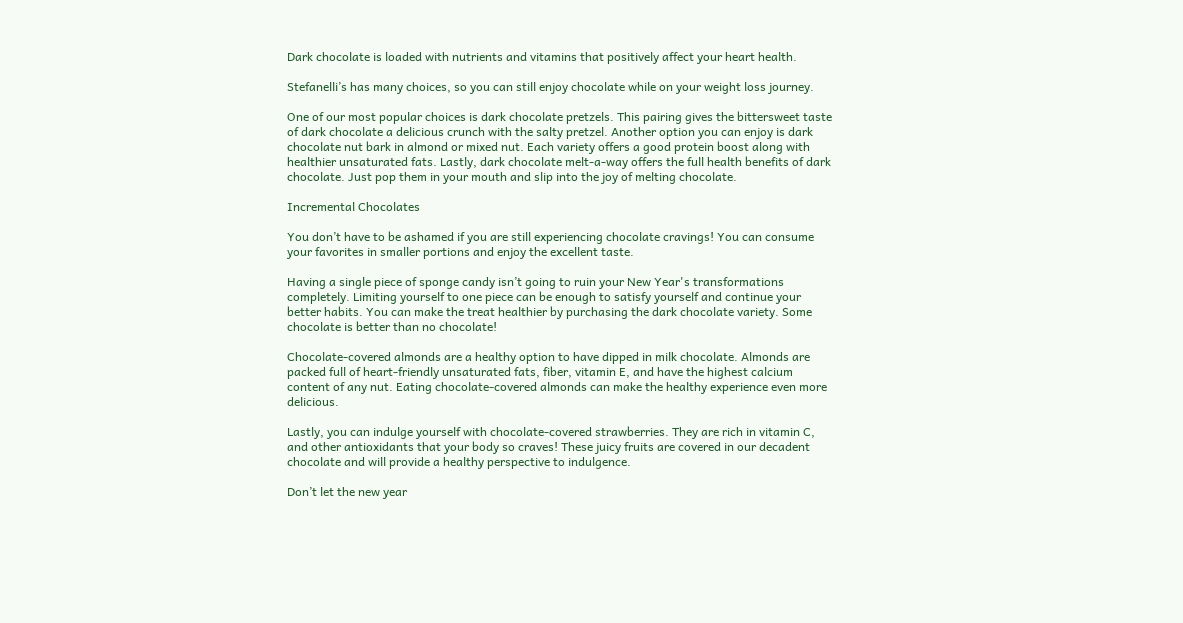Dark chocolate is loaded with nutrients and vitamins that positively affect your heart health.

Stefanelli’s has many choices, so you can still enjoy chocolate while on your weight loss journey.

One of our most popular choices is dark chocolate pretzels. This pairing gives the bittersweet taste of dark chocolate a delicious crunch with the salty pretzel. Another option you can enjoy is dark chocolate nut bark in almond or mixed nut. Each variety offers a good protein boost along with healthier unsaturated fats. Lastly, dark chocolate melt-a-way offers the full health benefits of dark chocolate. Just pop them in your mouth and slip into the joy of melting chocolate.

Incremental Chocolates

You don’t have to be ashamed if you are still experiencing chocolate cravings! You can consume your favorites in smaller portions and enjoy the excellent taste.

Having a single piece of sponge candy isn’t going to ruin your New Year's transformations completely. Limiting yourself to one piece can be enough to satisfy yourself and continue your better habits. You can make the treat healthier by purchasing the dark chocolate variety. Some chocolate is better than no chocolate!

Chocolate-covered almonds are a healthy option to have dipped in milk chocolate. Almonds are packed full of heart-friendly unsaturated fats, fiber, vitamin E, and have the highest calcium content of any nut. Eating chocolate-covered almonds can make the healthy experience even more delicious.

Lastly, you can indulge yourself with chocolate-covered strawberries. They are rich in vitamin C, and other antioxidants that your body so craves! These juicy fruits are covered in our decadent chocolate and will provide a healthy perspective to indulgence.

Don’t let the new year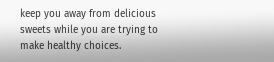keep you away from delicious sweets while you are trying to make healthy choices.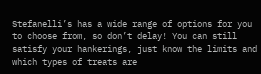Stefanelli’s has a wide range of options for you to choose from, so don’t delay! You can still satisfy your hankerings, just know the limits and which types of treats are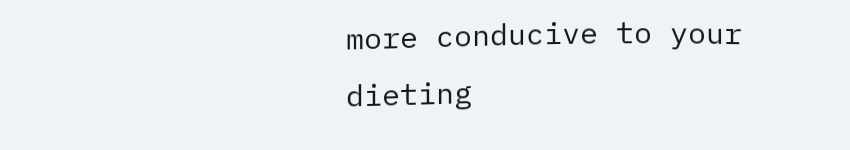more conducive to your dieting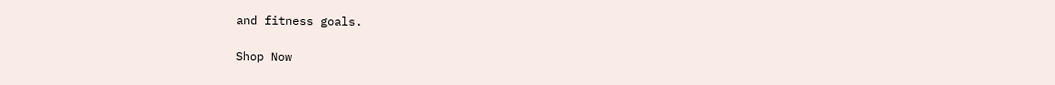and fitness goals.

Shop Now